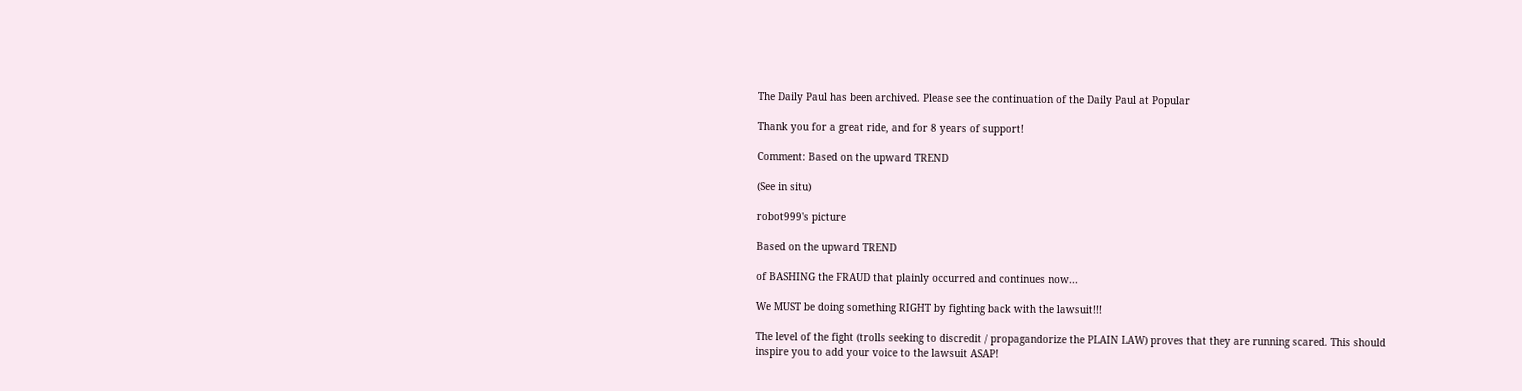The Daily Paul has been archived. Please see the continuation of the Daily Paul at Popular

Thank you for a great ride, and for 8 years of support!

Comment: Based on the upward TREND

(See in situ)

robot999's picture

Based on the upward TREND

of BASHING the FRAUD that plainly occurred and continues now...

We MUST be doing something RIGHT by fighting back with the lawsuit!!!

The level of the fight (trolls seeking to discredit / propagandorize the PLAIN LAW) proves that they are running scared. This should inspire you to add your voice to the lawsuit ASAP!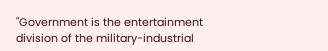"Government is the entertainment division of the military-industrial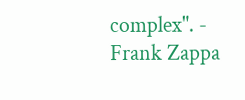complex". - Frank Zappa